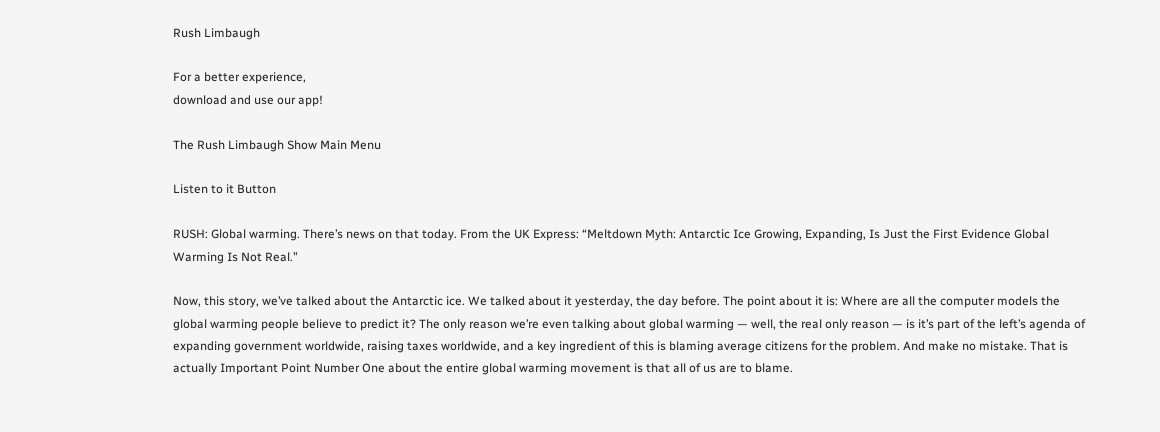Rush Limbaugh

For a better experience,
download and use our app!

The Rush Limbaugh Show Main Menu

Listen to it Button

RUSH: Global warming. There’s news on that today. From the UK Express: “Meltdown Myth: Antarctic Ice Growing, Expanding, Is Just the First Evidence Global Warming Is Not Real.”

Now, this story, we’ve talked about the Antarctic ice. We talked about it yesterday, the day before. The point about it is: Where are all the computer models the global warming people believe to predict it? The only reason we’re even talking about global warming — well, the real only reason — is it’s part of the left’s agenda of expanding government worldwide, raising taxes worldwide, and a key ingredient of this is blaming average citizens for the problem. And make no mistake. That is actually Important Point Number One about the entire global warming movement is that all of us are to blame.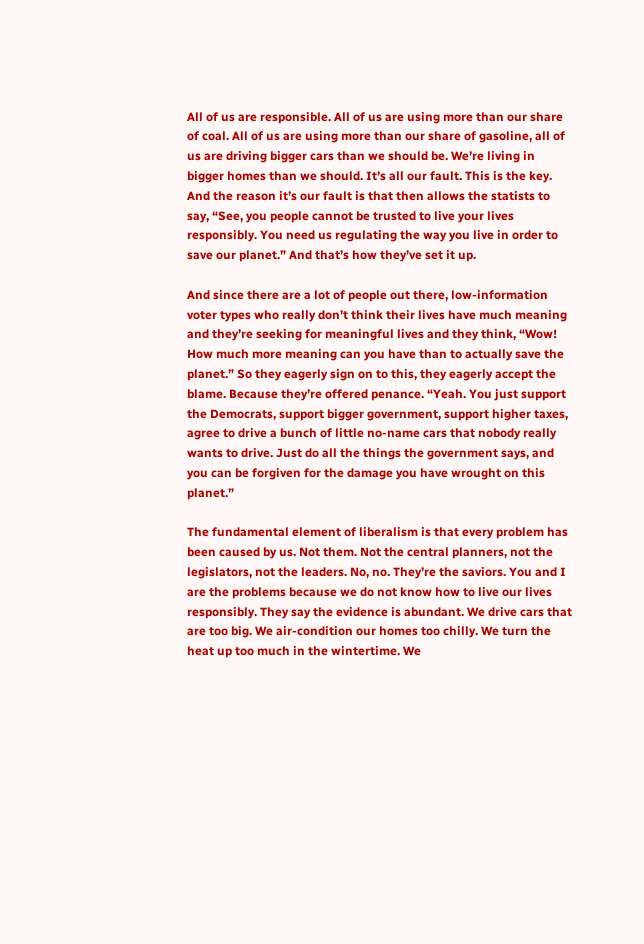All of us are responsible. All of us are using more than our share of coal. All of us are using more than our share of gasoline, all of us are driving bigger cars than we should be. We’re living in bigger homes than we should. It’s all our fault. This is the key. And the reason it’s our fault is that then allows the statists to say, “See, you people cannot be trusted to live your lives responsibly. You need us regulating the way you live in order to save our planet.” And that’s how they’ve set it up.

And since there are a lot of people out there, low-information voter types who really don’t think their lives have much meaning and they’re seeking for meaningful lives and they think, “Wow! How much more meaning can you have than to actually save the planet.” So they eagerly sign on to this, they eagerly accept the blame. Because they’re offered penance. “Yeah. You just support the Democrats, support bigger government, support higher taxes, agree to drive a bunch of little no-name cars that nobody really wants to drive. Just do all the things the government says, and you can be forgiven for the damage you have wrought on this planet.”

The fundamental element of liberalism is that every problem has been caused by us. Not them. Not the central planners, not the legislators, not the leaders. No, no. They’re the saviors. You and I are the problems because we do not know how to live our lives responsibly. They say the evidence is abundant. We drive cars that are too big. We air-condition our homes too chilly. We turn the heat up too much in the wintertime. We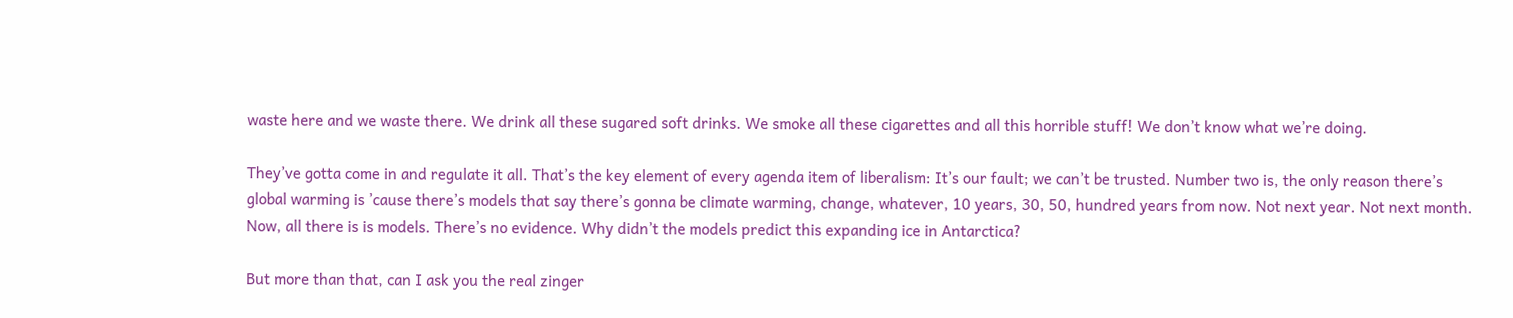waste here and we waste there. We drink all these sugared soft drinks. We smoke all these cigarettes and all this horrible stuff! We don’t know what we’re doing.

They’ve gotta come in and regulate it all. That’s the key element of every agenda item of liberalism: It’s our fault; we can’t be trusted. Number two is, the only reason there’s global warming is ’cause there’s models that say there’s gonna be climate warming, change, whatever, 10 years, 30, 50, hundred years from now. Not next year. Not next month. Now, all there is is models. There’s no evidence. Why didn’t the models predict this expanding ice in Antarctica?

But more than that, can I ask you the real zinger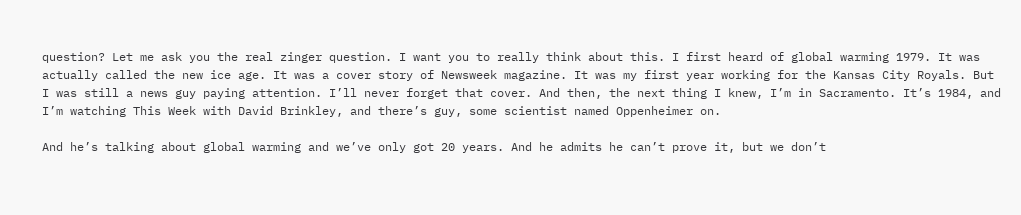question? Let me ask you the real zinger question. I want you to really think about this. I first heard of global warming 1979. It was actually called the new ice age. It was a cover story of Newsweek magazine. It was my first year working for the Kansas City Royals. But I was still a news guy paying attention. I’ll never forget that cover. And then, the next thing I knew, I’m in Sacramento. It’s 1984, and I’m watching This Week with David Brinkley, and there’s guy, some scientist named Oppenheimer on.

And he’s talking about global warming and we’ve only got 20 years. And he admits he can’t prove it, but we don’t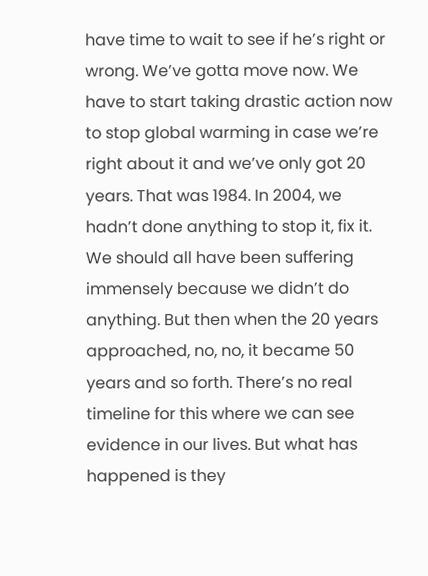have time to wait to see if he’s right or wrong. We’ve gotta move now. We have to start taking drastic action now to stop global warming in case we’re right about it and we’ve only got 20 years. That was 1984. In 2004, we hadn’t done anything to stop it, fix it. We should all have been suffering immensely because we didn’t do anything. But then when the 20 years approached, no, no, it became 50 years and so forth. There’s no real timeline for this where we can see evidence in our lives. But what has happened is they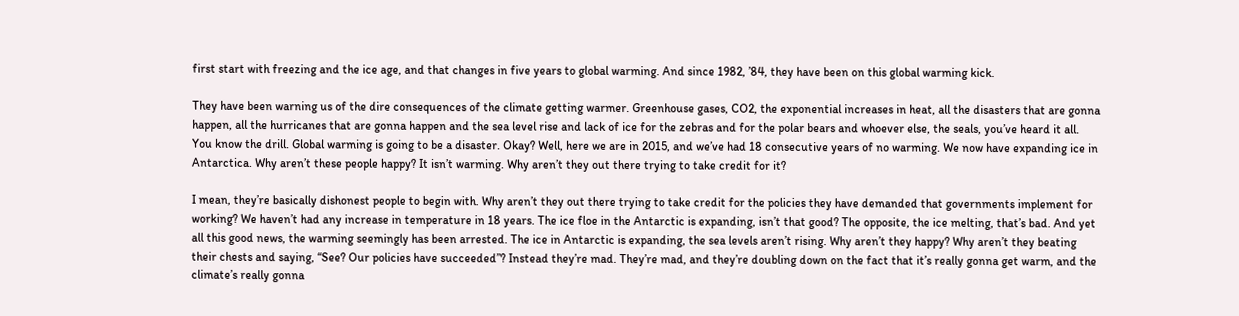first start with freezing and the ice age, and that changes in five years to global warming. And since 1982, ’84, they have been on this global warming kick.

They have been warning us of the dire consequences of the climate getting warmer. Greenhouse gases, CO2, the exponential increases in heat, all the disasters that are gonna happen, all the hurricanes that are gonna happen and the sea level rise and lack of ice for the zebras and for the polar bears and whoever else, the seals, you’ve heard it all. You know the drill. Global warming is going to be a disaster. Okay? Well, here we are in 2015, and we’ve had 18 consecutive years of no warming. We now have expanding ice in Antarctica. Why aren’t these people happy? It isn’t warming. Why aren’t they out there trying to take credit for it?

I mean, they’re basically dishonest people to begin with. Why aren’t they out there trying to take credit for the policies they have demanded that governments implement for working? We haven’t had any increase in temperature in 18 years. The ice floe in the Antarctic is expanding, isn’t that good? The opposite, the ice melting, that’s bad. And yet all this good news, the warming seemingly has been arrested. The ice in Antarctic is expanding, the sea levels aren’t rising. Why aren’t they happy? Why aren’t they beating their chests and saying, “See? Our policies have succeeded”? Instead they’re mad. They’re mad, and they’re doubling down on the fact that it’s really gonna get warm, and the climate’s really gonna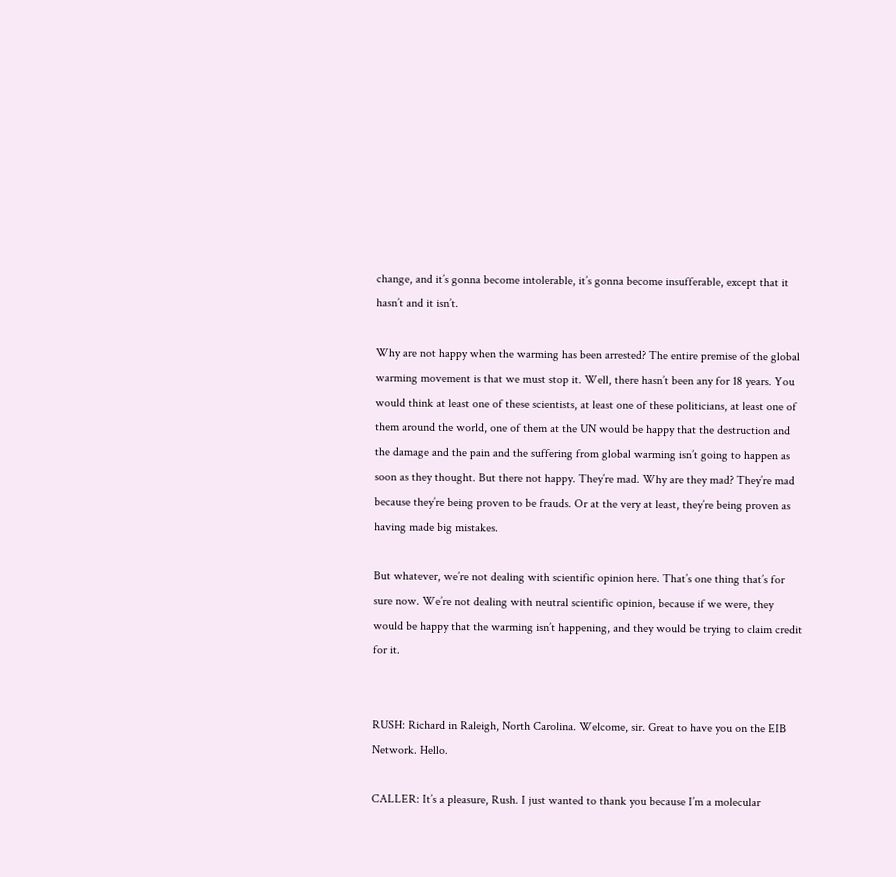change, and it’s gonna become intolerable, it’s gonna become insufferable, except that it hasn’t and it isn’t.

Why are not happy when the warming has been arrested? The entire premise of the global warming movement is that we must stop it. Well, there hasn’t been any for 18 years. You would think at least one of these scientists, at least one of these politicians, at least one of them around the world, one of them at the UN would be happy that the destruction and the damage and the pain and the suffering from global warming isn’t going to happen as soon as they thought. But there not happy. They’re mad. Why are they mad? They’re mad because they’re being proven to be frauds. Or at the very at least, they’re being proven as having made big mistakes.

But whatever, we’re not dealing with scientific opinion here. That’s one thing that’s for sure now. We’re not dealing with neutral scientific opinion, because if we were, they would be happy that the warming isn’t happening, and they would be trying to claim credit for it.


RUSH: Richard in Raleigh, North Carolina. Welcome, sir. Great to have you on the EIB Network. Hello.

CALLER: It’s a pleasure, Rush. I just wanted to thank you because I’m a molecular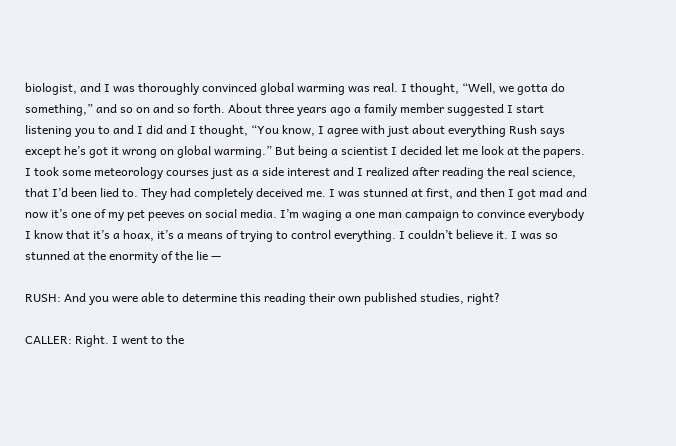biologist, and I was thoroughly convinced global warming was real. I thought, “Well, we gotta do something,” and so on and so forth. About three years ago a family member suggested I start listening you to and I did and I thought, “You know, I agree with just about everything Rush says except he’s got it wrong on global warming.” But being a scientist I decided let me look at the papers. I took some meteorology courses just as a side interest and I realized after reading the real science, that I’d been lied to. They had completely deceived me. I was stunned at first, and then I got mad and now it’s one of my pet peeves on social media. I’m waging a one man campaign to convince everybody I know that it’s a hoax, it’s a means of trying to control everything. I couldn’t believe it. I was so stunned at the enormity of the lie —

RUSH: And you were able to determine this reading their own published studies, right?

CALLER: Right. I went to the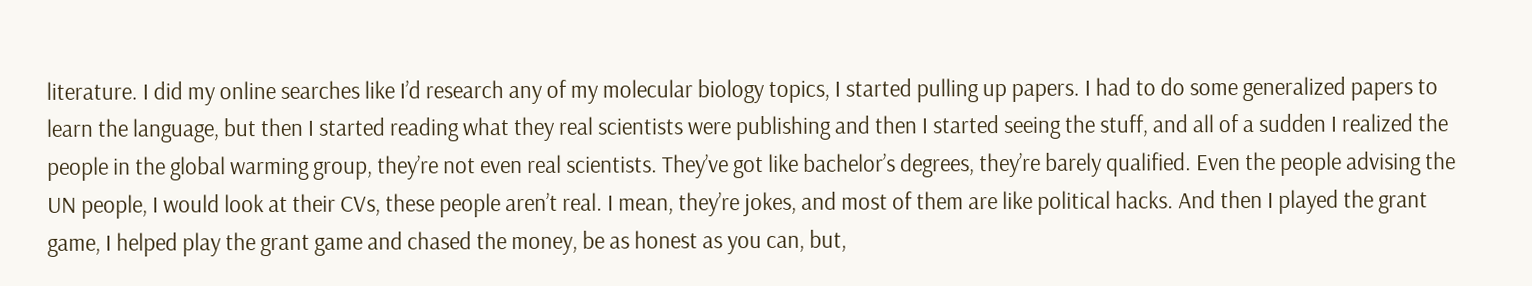literature. I did my online searches like I’d research any of my molecular biology topics, I started pulling up papers. I had to do some generalized papers to learn the language, but then I started reading what they real scientists were publishing and then I started seeing the stuff, and all of a sudden I realized the people in the global warming group, they’re not even real scientists. They’ve got like bachelor’s degrees, they’re barely qualified. Even the people advising the UN people, I would look at their CVs, these people aren’t real. I mean, they’re jokes, and most of them are like political hacks. And then I played the grant game, I helped play the grant game and chased the money, be as honest as you can, but,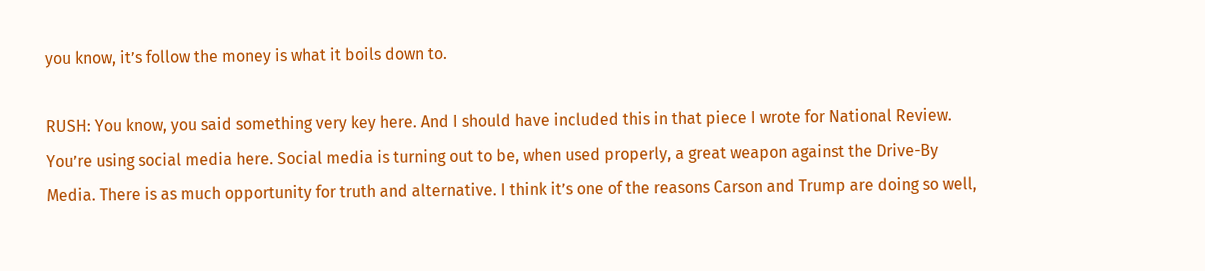you know, it’s follow the money is what it boils down to.

RUSH: You know, you said something very key here. And I should have included this in that piece I wrote for National Review. You’re using social media here. Social media is turning out to be, when used properly, a great weapon against the Drive-By Media. There is as much opportunity for truth and alternative. I think it’s one of the reasons Carson and Trump are doing so well,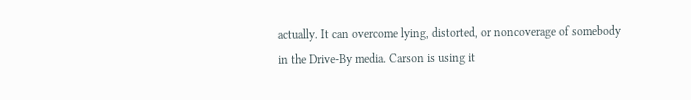actually. It can overcome lying, distorted, or noncoverage of somebody in the Drive-By media. Carson is using it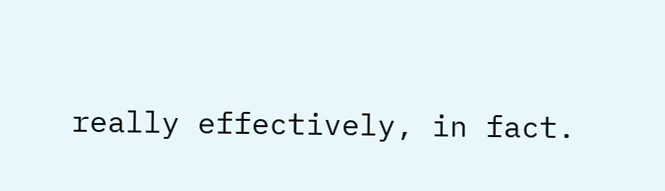really effectively, in fact.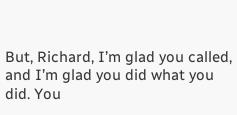But, Richard, I’m glad you called, and I’m glad you did what you did. You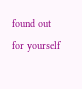found out for yourself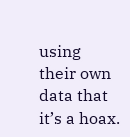using their own data that it’s a hoax.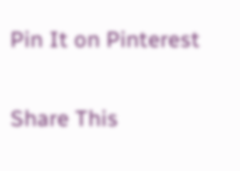Pin It on Pinterest

Share This